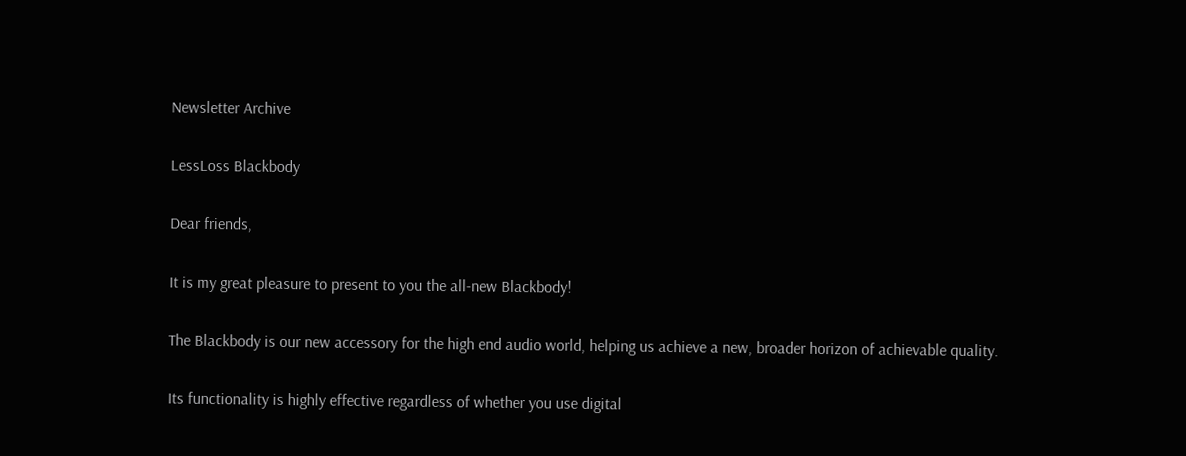Newsletter Archive

LessLoss Blackbody

Dear friends,

It is my great pleasure to present to you the all-new Blackbody!

The Blackbody is our new accessory for the high end audio world, helping us achieve a new, broader horizon of achievable quality.

Its functionality is highly effective regardless of whether you use digital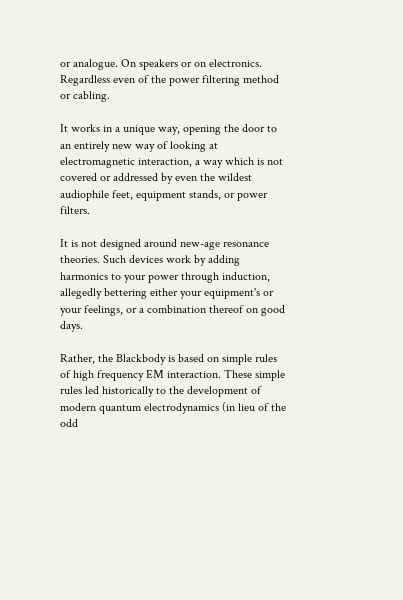or analogue. On speakers or on electronics. Regardless even of the power filtering method or cabling.

It works in a unique way, opening the door to an entirely new way of looking at electromagnetic interaction, a way which is not covered or addressed by even the wildest audiophile feet, equipment stands, or power filters.

It is not designed around new-age resonance theories. Such devices work by adding harmonics to your power through induction, allegedly bettering either your equipment's or your feelings, or a combination thereof on good days.

Rather, the Blackbody is based on simple rules of high frequency EM interaction. These simple rules led historically to the development of modern quantum electrodynamics (in lieu of the odd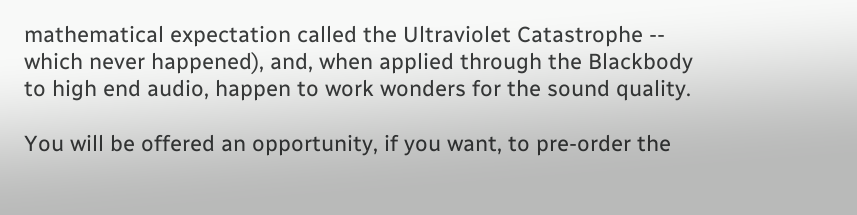mathematical expectation called the Ultraviolet Catastrophe -- which never happened), and, when applied through the Blackbody to high end audio, happen to work wonders for the sound quality.

You will be offered an opportunity, if you want, to pre-order the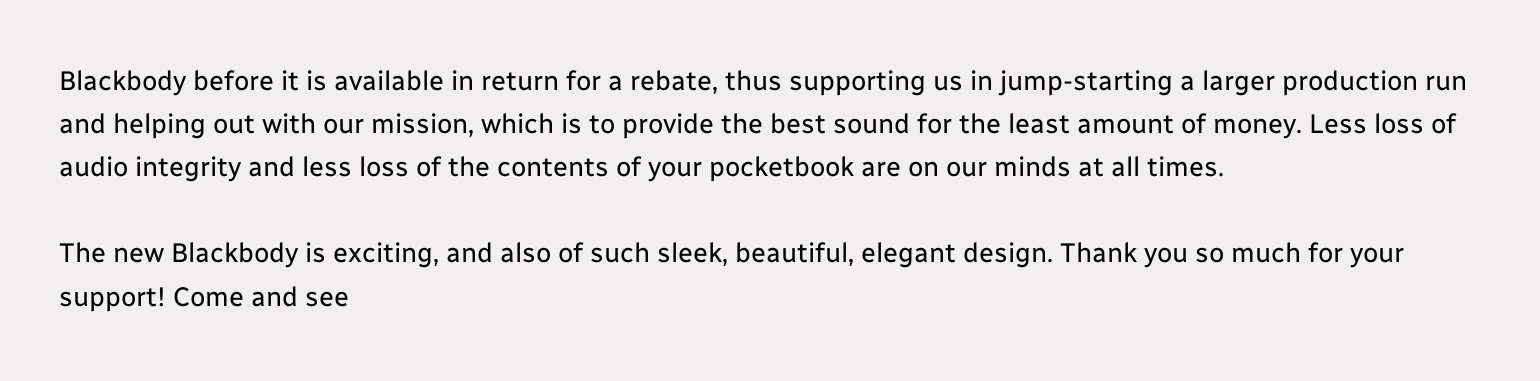Blackbody before it is available in return for a rebate, thus supporting us in jump-starting a larger production run and helping out with our mission, which is to provide the best sound for the least amount of money. Less loss of audio integrity and less loss of the contents of your pocketbook are on our minds at all times.

The new Blackbody is exciting, and also of such sleek, beautiful, elegant design. Thank you so much for your support! Come and see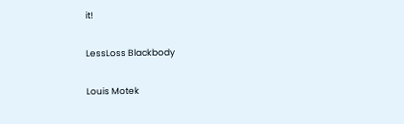it!

LessLoss Blackbody

Louis Motek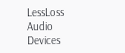LessLoss Audio Devices